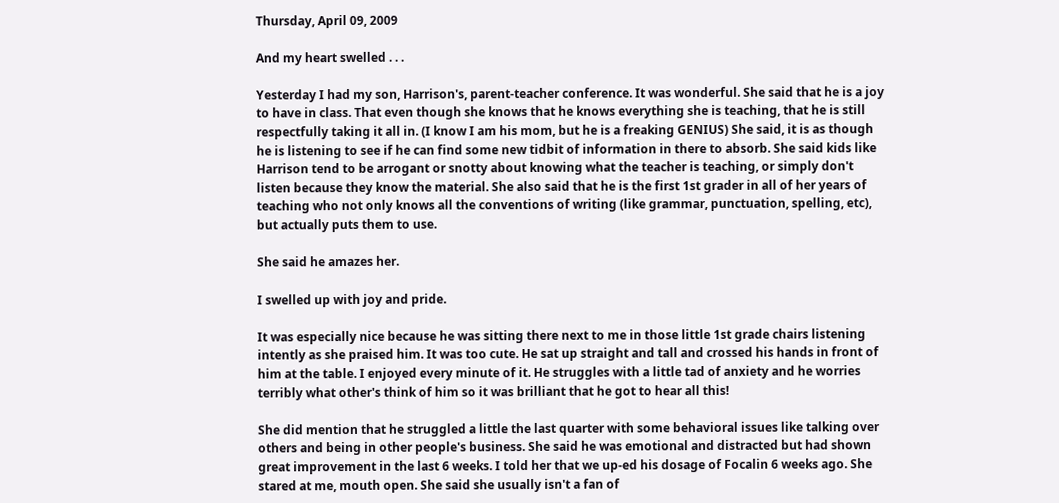Thursday, April 09, 2009

And my heart swelled . . .

Yesterday I had my son, Harrison's, parent-teacher conference. It was wonderful. She said that he is a joy to have in class. That even though she knows that he knows everything she is teaching, that he is still respectfully taking it all in. (I know I am his mom, but he is a freaking GENIUS) She said, it is as though he is listening to see if he can find some new tidbit of information in there to absorb. She said kids like Harrison tend to be arrogant or snotty about knowing what the teacher is teaching, or simply don't listen because they know the material. She also said that he is the first 1st grader in all of her years of teaching who not only knows all the conventions of writing (like grammar, punctuation, spelling, etc), but actually puts them to use.

She said he amazes her.

I swelled up with joy and pride.

It was especially nice because he was sitting there next to me in those little 1st grade chairs listening intently as she praised him. It was too cute. He sat up straight and tall and crossed his hands in front of him at the table. I enjoyed every minute of it. He struggles with a little tad of anxiety and he worries terribly what other's think of him so it was brilliant that he got to hear all this!

She did mention that he struggled a little the last quarter with some behavioral issues like talking over others and being in other people's business. She said he was emotional and distracted but had shown great improvement in the last 6 weeks. I told her that we up-ed his dosage of Focalin 6 weeks ago. She stared at me, mouth open. She said she usually isn't a fan of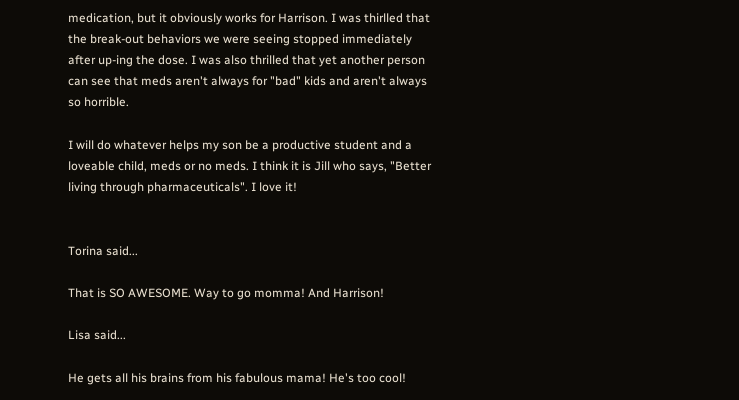medication, but it obviously works for Harrison. I was thirlled that the break-out behaviors we were seeing stopped immediately after up-ing the dose. I was also thrilled that yet another person can see that meds aren't always for "bad" kids and aren't always so horrible.

I will do whatever helps my son be a productive student and a loveable child, meds or no meds. I think it is Jill who says, "Better living through pharmaceuticals". I love it!


Torina said...

That is SO AWESOME. Way to go momma! And Harrison!

Lisa said...

He gets all his brains from his fabulous mama! He's too cool!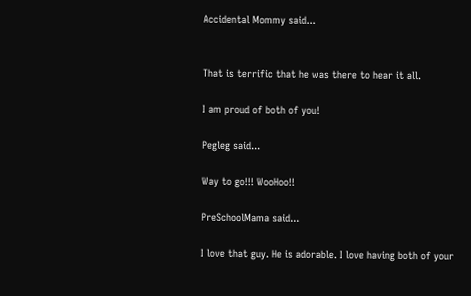Accidental Mommy said...


That is terrific that he was there to hear it all.

I am proud of both of you!

Pegleg said...

Way to go!!! WooHoo!!

PreSchoolMama said...

I love that guy. He is adorable. I love having both of your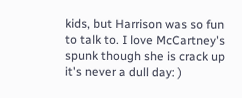kids, but Harrison was so fun to talk to. I love McCartney's spunk though she is crack up it's never a dull day: )